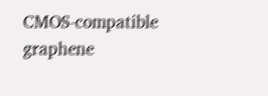CMOS-compatible graphene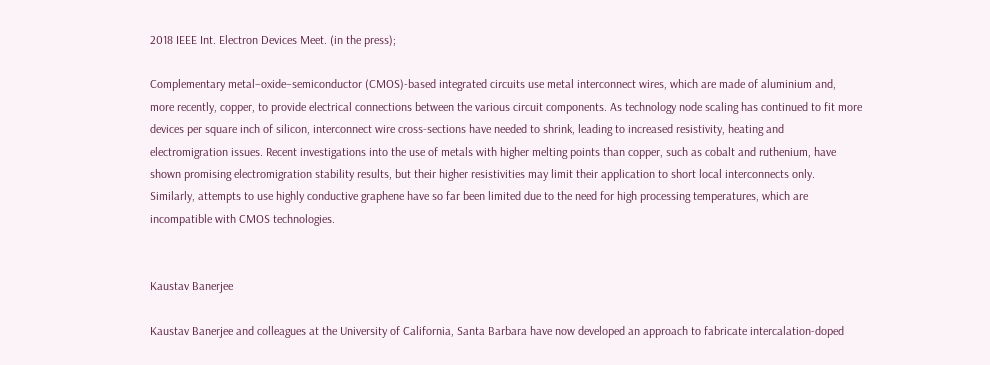2018 IEEE Int. Electron Devices Meet. (in the press);

Complementary metal–oxide–semiconductor (CMOS)-based integrated circuits use metal interconnect wires, which are made of aluminium and, more recently, copper, to provide electrical connections between the various circuit components. As technology node scaling has continued to fit more devices per square inch of silicon, interconnect wire cross-sections have needed to shrink, leading to increased resistivity, heating and electromigration issues. Recent investigations into the use of metals with higher melting points than copper, such as cobalt and ruthenium, have shown promising electromigration stability results, but their higher resistivities may limit their application to short local interconnects only. Similarly, attempts to use highly conductive graphene have so far been limited due to the need for high processing temperatures, which are incompatible with CMOS technologies.


Kaustav Banerjee

Kaustav Banerjee and colleagues at the University of California, Santa Barbara have now developed an approach to fabricate intercalation-doped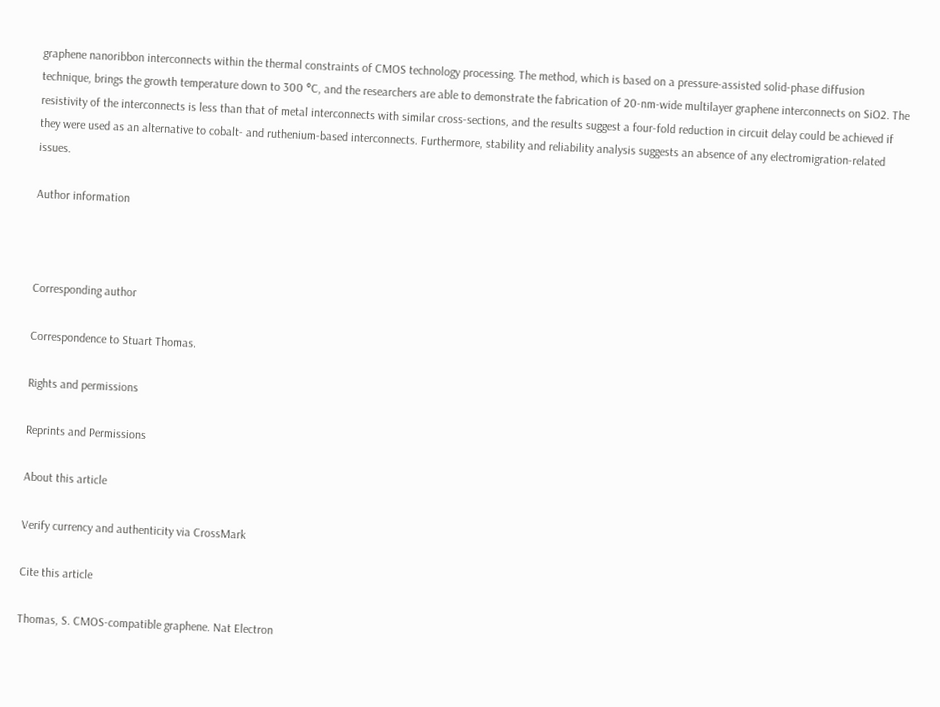graphene nanoribbon interconnects within the thermal constraints of CMOS technology processing. The method, which is based on a pressure-assisted solid-phase diffusion technique, brings the growth temperature down to 300 °C, and the researchers are able to demonstrate the fabrication of 20-nm-wide multilayer graphene interconnects on SiO2. The resistivity of the interconnects is less than that of metal interconnects with similar cross-sections, and the results suggest a four-fold reduction in circuit delay could be achieved if they were used as an alternative to cobalt- and ruthenium-based interconnects. Furthermore, stability and reliability analysis suggests an absence of any electromigration-related issues.

Author information



Corresponding author

Correspondence to Stuart Thomas.

Rights and permissions

Reprints and Permissions

About this article

Verify currency and authenticity via CrossMark

Cite this article

Thomas, S. CMOS-compatible graphene. Nat Electron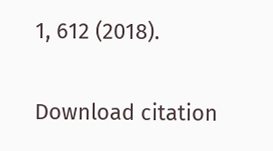1, 612 (2018).

Download citation